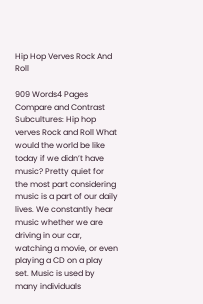Hip Hop Verves Rock And Roll

909 Words4 Pages
Compare and Contrast Subcultures: Hip hop verves Rock and Roll What would the world be like today if we didn’t have music? Pretty quiet for the most part considering music is a part of our daily lives. We constantly hear music whether we are driving in our car, watching a movie, or even playing a CD on a play set. Music is used by many individuals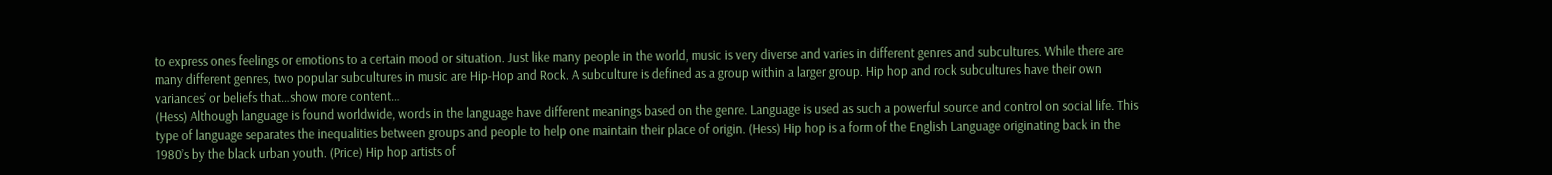to express ones feelings or emotions to a certain mood or situation. Just like many people in the world, music is very diverse and varies in different genres and subcultures. While there are many different genres, two popular subcultures in music are Hip-Hop and Rock. A subculture is defined as a group within a larger group. Hip hop and rock subcultures have their own variances’ or beliefs that…show more content…
(Hess) Although language is found worldwide, words in the language have different meanings based on the genre. Language is used as such a powerful source and control on social life. This type of language separates the inequalities between groups and people to help one maintain their place of origin. (Hess) Hip hop is a form of the English Language originating back in the 1980’s by the black urban youth. (Price) Hip hop artists of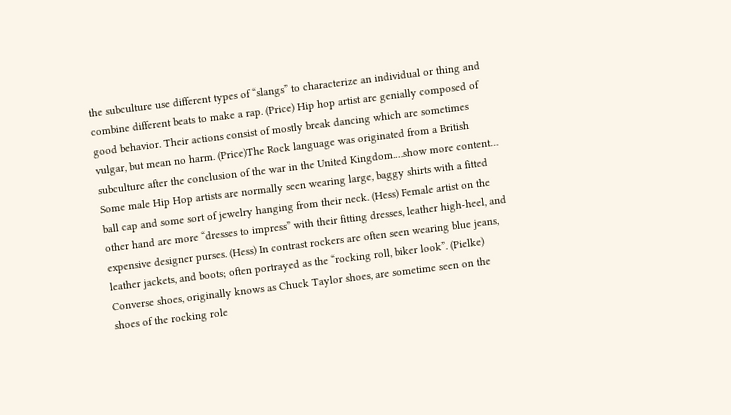the subculture use different types of “slangs” to characterize an individual or thing and combine different beats to make a rap. (Price) Hip hop artist are genially composed of good behavior. Their actions consist of mostly break dancing which are sometimes vulgar, but mean no harm. (Price)The Rock language was originated from a British subculture after the conclusion of the war in the United Kingdom.…show more content…
Some male Hip Hop artists are normally seen wearing large, baggy shirts with a fitted ball cap and some sort of jewelry hanging from their neck. (Hess) Female artist on the other hand are more “dresses to impress” with their fitting dresses, leather high-heel, and expensive designer purses. (Hess) In contrast rockers are often seen wearing blue jeans, leather jackets, and boots; often portrayed as the “rocking roll, biker look”. (Pielke) Converse shoes, originally knows as Chuck Taylor shoes, are sometime seen on the shoes of the rocking role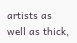artists as well as thick,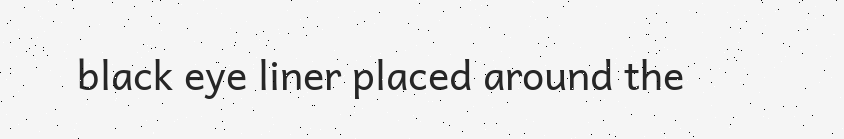black eye liner placed around the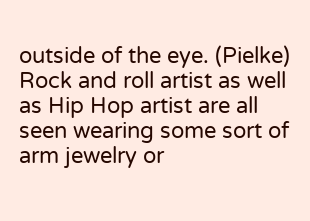outside of the eye. (Pielke) Rock and roll artist as well as Hip Hop artist are all seen wearing some sort of arm jewelry or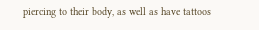piercing to their body, as well as have tattoos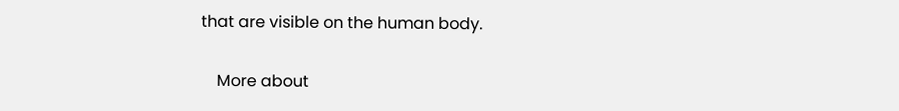that are visible on the human body.

    More about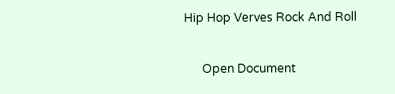Hip Hop Verves Rock And Roll

      Open Document